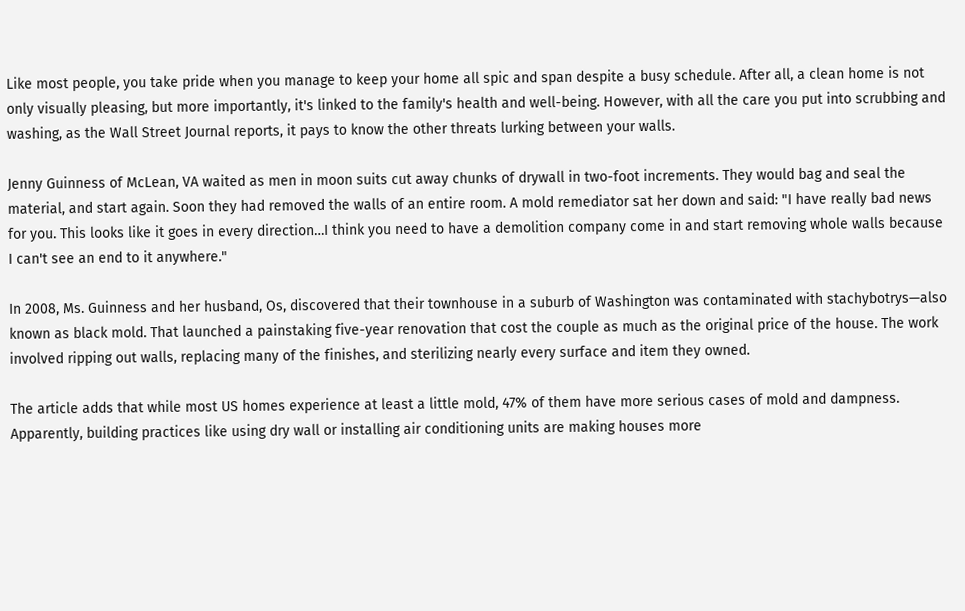Like most people, you take pride when you manage to keep your home all spic and span despite a busy schedule. After all, a clean home is not only visually pleasing, but more importantly, it's linked to the family's health and well-being. However, with all the care you put into scrubbing and washing, as the Wall Street Journal reports, it pays to know the other threats lurking between your walls.

Jenny Guinness of McLean, VA waited as men in moon suits cut away chunks of drywall in two-foot increments. They would bag and seal the material, and start again. Soon they had removed the walls of an entire room. A mold remediator sat her down and said: "I have really bad news for you. This looks like it goes in every direction…I think you need to have a demolition company come in and start removing whole walls because I can't see an end to it anywhere."

In 2008, Ms. Guinness and her husband, Os, discovered that their townhouse in a suburb of Washington was contaminated with stachybotrys—also known as black mold. That launched a painstaking five-year renovation that cost the couple as much as the original price of the house. The work involved ripping out walls, replacing many of the finishes, and sterilizing nearly every surface and item they owned.

The article adds that while most US homes experience at least a little mold, 47% of them have more serious cases of mold and dampness. Apparently, building practices like using dry wall or installing air conditioning units are making houses more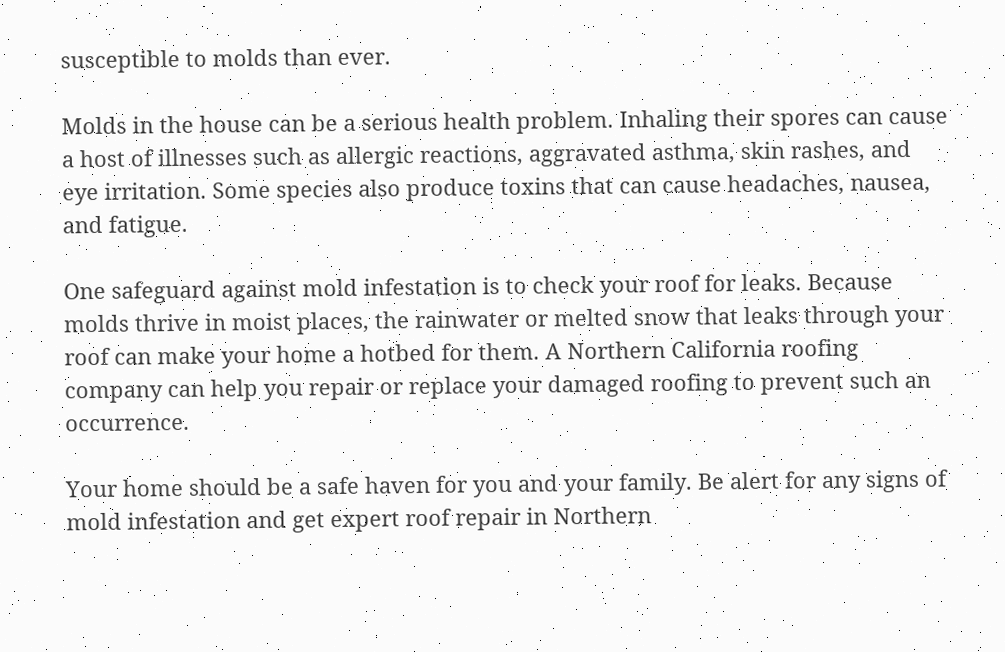susceptible to molds than ever.

Molds in the house can be a serious health problem. Inhaling their spores can cause a host of illnesses such as allergic reactions, aggravated asthma, skin rashes, and eye irritation. Some species also produce toxins that can cause headaches, nausea, and fatigue.

One safeguard against mold infestation is to check your roof for leaks. Because molds thrive in moist places, the rainwater or melted snow that leaks through your roof can make your home a hotbed for them. A Northern California roofing company can help you repair or replace your damaged roofing to prevent such an occurrence.

Your home should be a safe haven for you and your family. Be alert for any signs of mold infestation and get expert roof repair in Northern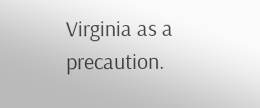Virginia as a precaution.